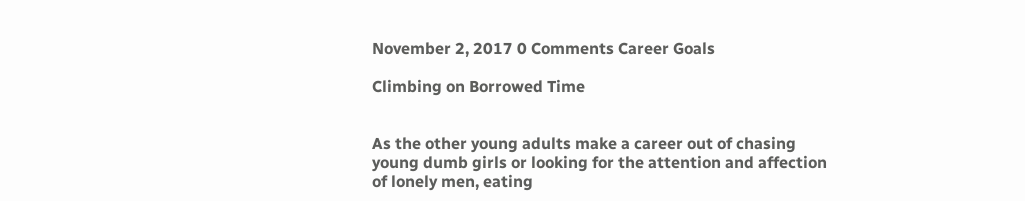November 2, 2017 0 Comments Career Goals

Climbing on Borrowed Time


As the other young adults make a career out of chasing young dumb girls or looking for the attention and affection of lonely men, eating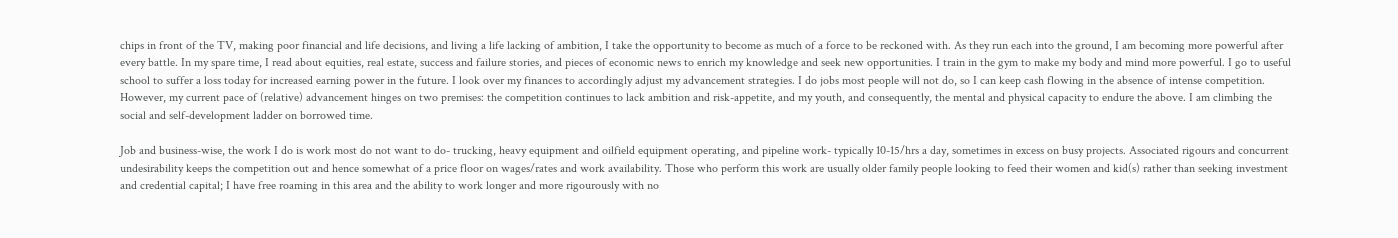chips in front of the TV, making poor financial and life decisions, and living a life lacking of ambition, I take the opportunity to become as much of a force to be reckoned with. As they run each into the ground, I am becoming more powerful after every battle. In my spare time, I read about equities, real estate, success and failure stories, and pieces of economic news to enrich my knowledge and seek new opportunities. I train in the gym to make my body and mind more powerful. I go to useful school to suffer a loss today for increased earning power in the future. I look over my finances to accordingly adjust my advancement strategies. I do jobs most people will not do, so I can keep cash flowing in the absence of intense competition. However, my current pace of (relative) advancement hinges on two premises: the competition continues to lack ambition and risk-appetite, and my youth, and consequently, the mental and physical capacity to endure the above. I am climbing the social and self-development ladder on borrowed time.

Job and business-wise, the work I do is work most do not want to do- trucking, heavy equipment and oilfield equipment operating, and pipeline work- typically 10-15/hrs a day, sometimes in excess on busy projects. Associated rigours and concurrent undesirability keeps the competition out and hence somewhat of a price floor on wages/rates and work availability. Those who perform this work are usually older family people looking to feed their women and kid(s) rather than seeking investment  and credential capital; I have free roaming in this area and the ability to work longer and more rigourously with no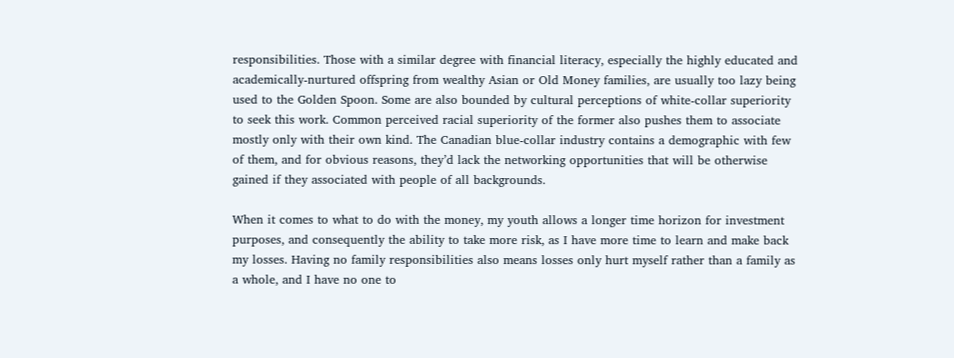responsibilities. Those with a similar degree with financial literacy, especially the highly educated and academically-nurtured offspring from wealthy Asian or Old Money families, are usually too lazy being used to the Golden Spoon. Some are also bounded by cultural perceptions of white-collar superiority to seek this work. Common perceived racial superiority of the former also pushes them to associate mostly only with their own kind. The Canadian blue-collar industry contains a demographic with few of them, and for obvious reasons, they’d lack the networking opportunities that will be otherwise gained if they associated with people of all backgrounds.

When it comes to what to do with the money, my youth allows a longer time horizon for investment purposes, and consequently the ability to take more risk, as I have more time to learn and make back my losses. Having no family responsibilities also means losses only hurt myself rather than a family as a whole, and I have no one to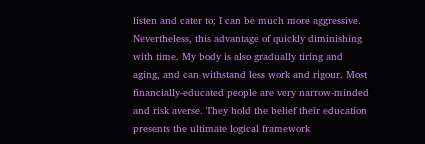listen and cater to; I can be much more aggressive. Nevertheless, this advantage of quickly diminishing with time. My body is also gradually tiring and aging, and can withstand less work and rigour. Most financially-educated people are very narrow-minded and risk averse. They hold the belief their education presents the ultimate logical framework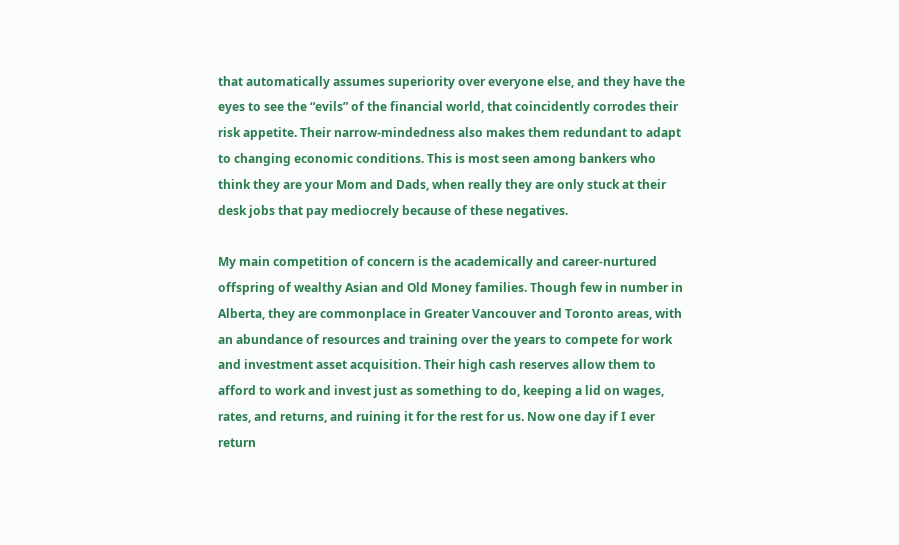that automatically assumes superiority over everyone else, and they have the eyes to see the “evils” of the financial world, that coincidently corrodes their risk appetite. Their narrow-mindedness also makes them redundant to adapt to changing economic conditions. This is most seen among bankers who think they are your Mom and Dads, when really they are only stuck at their desk jobs that pay mediocrely because of these negatives.

My main competition of concern is the academically and career-nurtured offspring of wealthy Asian and Old Money families. Though few in number in Alberta, they are commonplace in Greater Vancouver and Toronto areas, with an abundance of resources and training over the years to compete for work and investment asset acquisition. Their high cash reserves allow them to afford to work and invest just as something to do, keeping a lid on wages, rates, and returns, and ruining it for the rest for us. Now one day if I ever return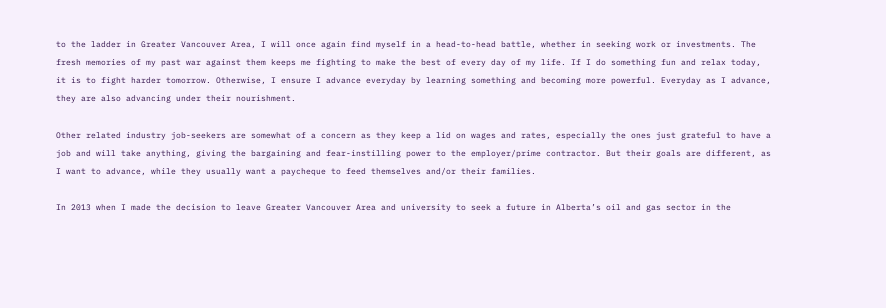to the ladder in Greater Vancouver Area, I will once again find myself in a head-to-head battle, whether in seeking work or investments. The fresh memories of my past war against them keeps me fighting to make the best of every day of my life. If I do something fun and relax today, it is to fight harder tomorrow. Otherwise, I ensure I advance everyday by learning something and becoming more powerful. Everyday as I advance, they are also advancing under their nourishment.

Other related industry job-seekers are somewhat of a concern as they keep a lid on wages and rates, especially the ones just grateful to have a job and will take anything, giving the bargaining and fear-instilling power to the employer/prime contractor. But their goals are different, as I want to advance, while they usually want a paycheque to feed themselves and/or their families.

In 2013 when I made the decision to leave Greater Vancouver Area and university to seek a future in Alberta’s oil and gas sector in the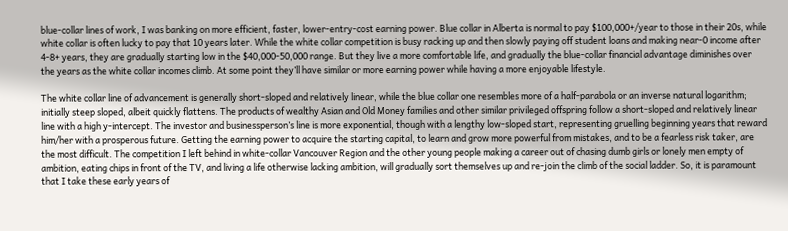blue-collar lines of work, I was banking on more efficient, faster, lower-entry-cost earning power. Blue collar in Alberta is normal to pay $100,000+/year to those in their 20s, while white collar is often lucky to pay that 10 years later. While the white collar competition is busy racking up and then slowly paying off student loans and making near-0 income after 4-8+ years, they are gradually starting low in the $40,000-50,000 range. But they live a more comfortable life, and gradually the blue-collar financial advantage diminishes over the years as the white collar incomes climb. At some point they’ll have similar or more earning power while having a more enjoyable lifestyle.

The white collar line of advancement is generally short-sloped and relatively linear, while the blue collar one resembles more of a half-parabola or an inverse natural logarithm; initially steep sloped, albeit quickly flattens. The products of wealthy Asian and Old Money families and other similar privileged offspring follow a short-sloped and relatively linear line with a high y-intercept. The investor and businessperson’s line is more exponential, though with a lengthy low-sloped start, representing gruelling beginning years that reward him/her with a prosperous future. Getting the earning power to acquire the starting capital, to learn and grow more powerful from mistakes, and to be a fearless risk taker, are the most difficult. The competition I left behind in white-collar Vancouver Region and the other young people making a career out of chasing dumb girls or lonely men empty of ambition, eating chips in front of the TV, and living a life otherwise lacking ambition, will gradually sort themselves up and re-join the climb of the social ladder. So, it is paramount that I take these early years of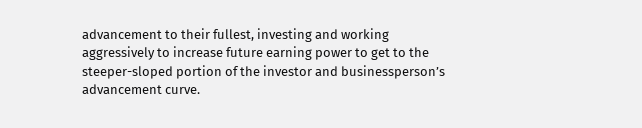advancement to their fullest, investing and working aggressively to increase future earning power to get to the steeper-sloped portion of the investor and businessperson’s advancement curve.